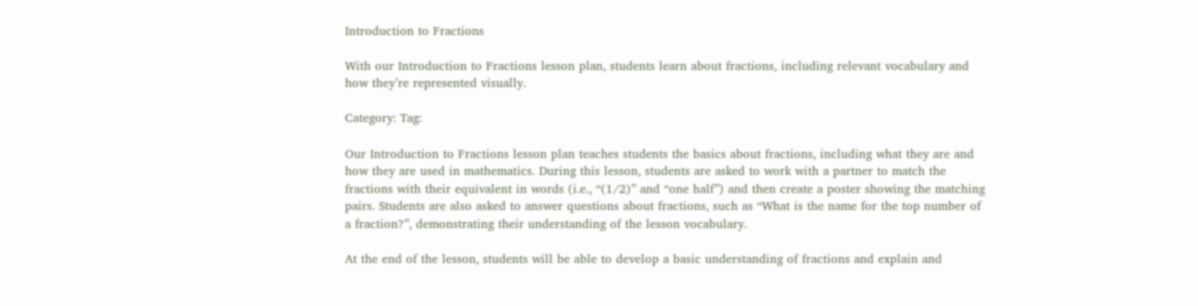Introduction to Fractions

With our Introduction to Fractions lesson plan, students learn about fractions, including relevant vocabulary and how they’re represented visually.

Category: Tag:

Our Introduction to Fractions lesson plan teaches students the basics about fractions, including what they are and how they are used in mathematics. During this lesson, students are asked to work with a partner to match the fractions with their equivalent in words (i.e., “(1/2)” and “one half”) and then create a poster showing the matching pairs. Students are also asked to answer questions about fractions, such as “What is the name for the top number of a fraction?”, demonstrating their understanding of the lesson vocabulary.

At the end of the lesson, students will be able to develop a basic understanding of fractions and explain and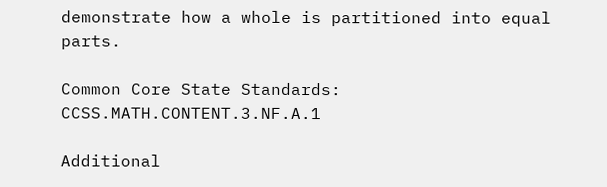demonstrate how a whole is partitioned into equal parts.

Common Core State Standards: CCSS.MATH.CONTENT.3.NF.A.1

Additional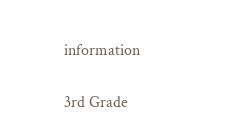information


3rd Grade